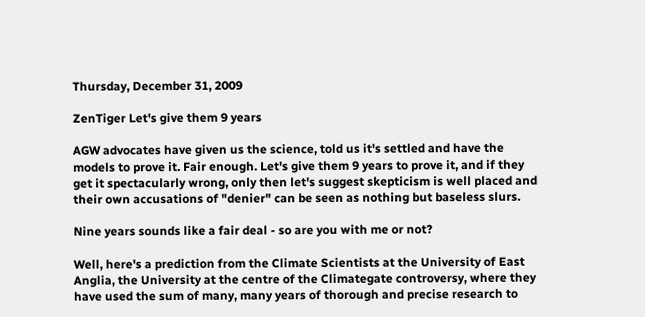Thursday, December 31, 2009

ZenTiger Let's give them 9 years

AGW advocates have given us the science, told us it's settled and have the models to prove it. Fair enough. Let's give them 9 years to prove it, and if they get it spectacularly wrong, only then let's suggest skepticism is well placed and their own accusations of "denier" can be seen as nothing but baseless slurs.

Nine years sounds like a fair deal - so are you with me or not?

Well, here's a prediction from the Climate Scientists at the University of East Anglia, the University at the centre of the Climategate controversy, where they have used the sum of many, many years of thorough and precise research to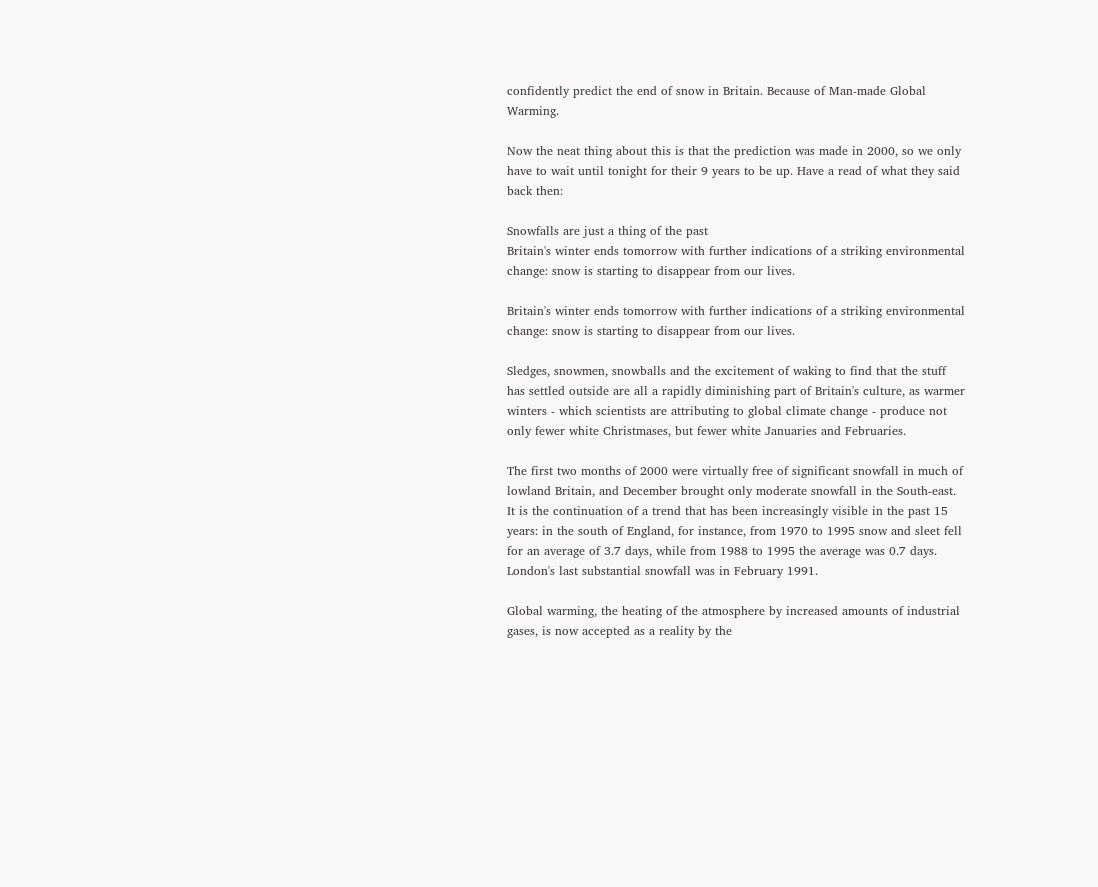confidently predict the end of snow in Britain. Because of Man-made Global Warming.

Now the neat thing about this is that the prediction was made in 2000, so we only have to wait until tonight for their 9 years to be up. Have a read of what they said back then:

Snowfalls are just a thing of the past
Britain's winter ends tomorrow with further indications of a striking environmental change: snow is starting to disappear from our lives.

Britain's winter ends tomorrow with further indications of a striking environmental change: snow is starting to disappear from our lives.

Sledges, snowmen, snowballs and the excitement of waking to find that the stuff has settled outside are all a rapidly diminishing part of Britain's culture, as warmer winters - which scientists are attributing to global climate change - produce not only fewer white Christmases, but fewer white Januaries and Februaries.

The first two months of 2000 were virtually free of significant snowfall in much of lowland Britain, and December brought only moderate snowfall in the South-east. It is the continuation of a trend that has been increasingly visible in the past 15 years: in the south of England, for instance, from 1970 to 1995 snow and sleet fell for an average of 3.7 days, while from 1988 to 1995 the average was 0.7 days. London's last substantial snowfall was in February 1991.

Global warming, the heating of the atmosphere by increased amounts of industrial gases, is now accepted as a reality by the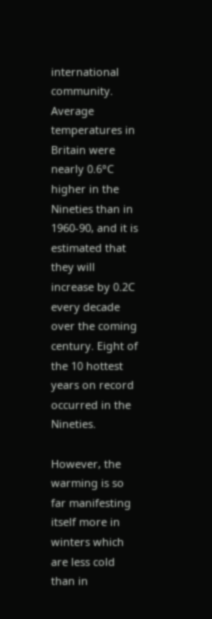international community. Average temperatures in Britain were nearly 0.6°C higher in the Nineties than in 1960-90, and it is estimated that they will increase by 0.2C every decade over the coming century. Eight of the 10 hottest years on record occurred in the Nineties.

However, the warming is so far manifesting itself more in winters which are less cold than in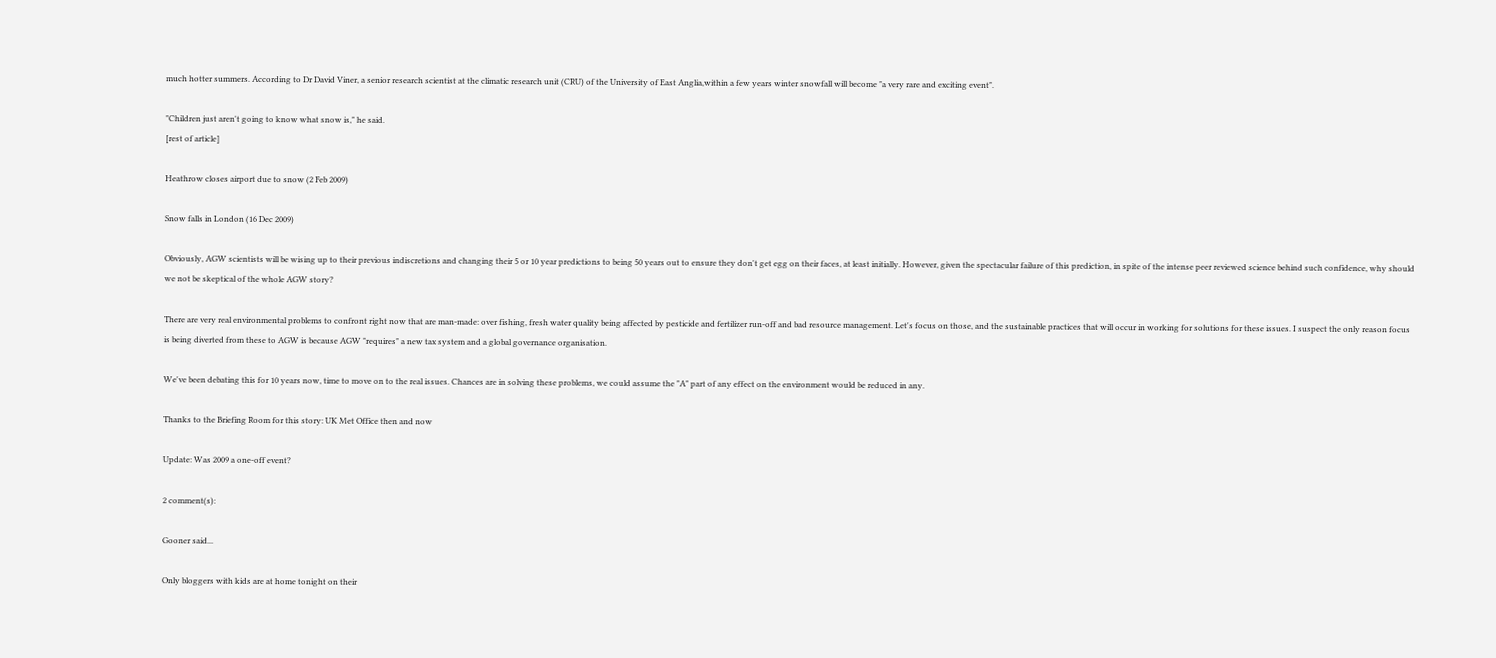much hotter summers. According to Dr David Viner, a senior research scientist at the climatic research unit (CRU) of the University of East Anglia,within a few years winter snowfall will become "a very rare and exciting event".

"Children just aren't going to know what snow is," he said.
[rest of article]

Heathrow closes airport due to snow (2 Feb 2009)

Snow falls in London (16 Dec 2009)

Obviously, AGW scientists will be wising up to their previous indiscretions and changing their 5 or 10 year predictions to being 50 years out to ensure they don't get egg on their faces, at least initially. However, given the spectacular failure of this prediction, in spite of the intense peer reviewed science behind such confidence, why should we not be skeptical of the whole AGW story?

There are very real environmental problems to confront right now that are man-made: over fishing, fresh water quality being affected by pesticide and fertilizer run-off and bad resource management. Let's focus on those, and the sustainable practices that will occur in working for solutions for these issues. I suspect the only reason focus is being diverted from these to AGW is because AGW "requires" a new tax system and a global governance organisation.

We've been debating this for 10 years now, time to move on to the real issues. Chances are in solving these problems, we could assume the "A" part of any effect on the environment would be reduced in any.

Thanks to the Briefing Room for this story: UK Met Office then and now

Update: Was 2009 a one-off event?

2 comment(s):

Gooner said...

Only bloggers with kids are at home tonight on their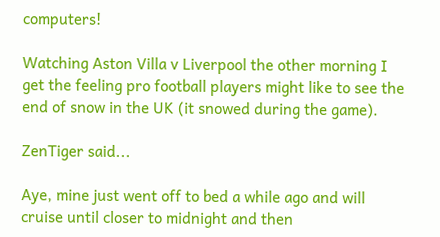computers!

Watching Aston Villa v Liverpool the other morning I get the feeling pro football players might like to see the end of snow in the UK (it snowed during the game).

ZenTiger said...

Aye, mine just went off to bed a while ago and will cruise until closer to midnight and then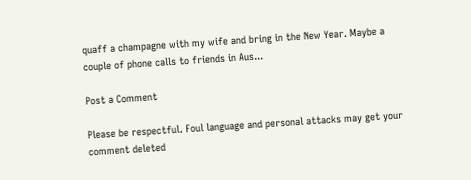quaff a champagne with my wife and bring in the New Year. Maybe a couple of phone calls to friends in Aus...

Post a Comment

Please be respectful. Foul language and personal attacks may get your comment deleted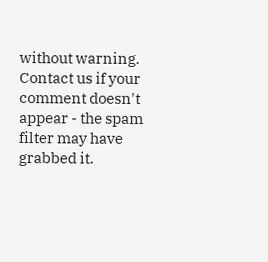without warning. Contact us if your comment doesn't appear - the spam filter may have grabbed it.